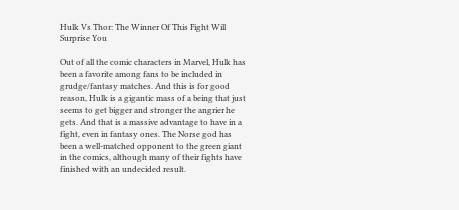Hulk Vs Thor: The Winner Of This Fight Will Surprise You

Out of all the comic characters in Marvel, Hulk has been a favorite among fans to be included in grudge/fantasy matches. And this is for good reason, Hulk is a gigantic mass of a being that just seems to get bigger and stronger the angrier he gets. And that is a massive advantage to have in a fight, even in fantasy ones. The Norse god has been a well-matched opponent to the green giant in the comics, although many of their fights have finished with an undecided result.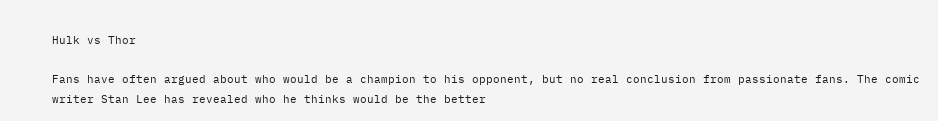Hulk vs Thor

Fans have often argued about who would be a champion to his opponent, but no real conclusion from passionate fans. The comic writer Stan Lee has revealed who he thinks would be the better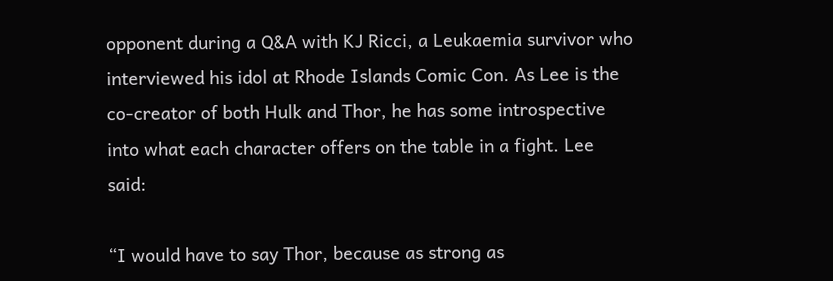opponent during a Q&A with KJ Ricci, a Leukaemia survivor who interviewed his idol at Rhode Islands Comic Con. As Lee is the co-creator of both Hulk and Thor, he has some introspective into what each character offers on the table in a fight. Lee said:

“I would have to say Thor, because as strong as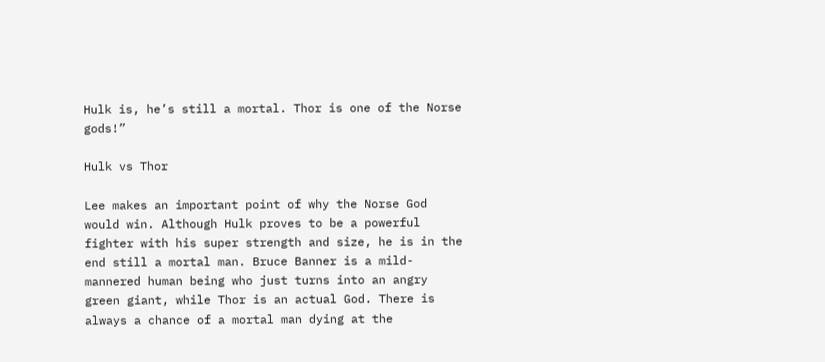Hulk is, he’s still a mortal. Thor is one of the Norse gods!”

Hulk vs Thor

Lee makes an important point of why the Norse God would win. Although Hulk proves to be a powerful fighter with his super strength and size, he is in the end still a mortal man. Bruce Banner is a mild-mannered human being who just turns into an angry green giant, while Thor is an actual God. There is always a chance of a mortal man dying at the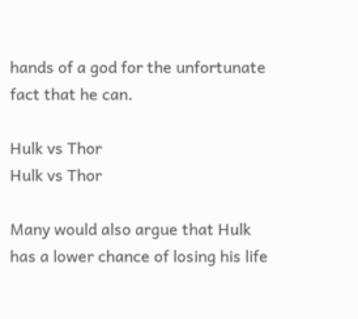hands of a god for the unfortunate fact that he can.

Hulk vs Thor
Hulk vs Thor

Many would also argue that Hulk has a lower chance of losing his life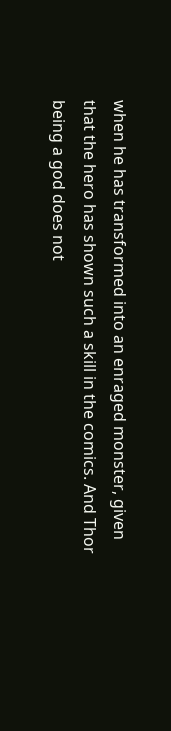when he has transformed into an enraged monster, given that the hero has shown such a skill in the comics. And Thor being a god does not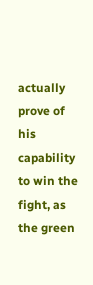actually prove of his capability to win the fight, as the green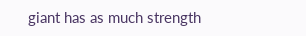giant has as much strength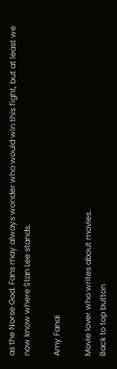as the Norse God. Fans may always wonder who would win this fight, but at least we now know where Stan Lee stands.

Amy Fanai

Movie lover who writes about movies.
Back to top button